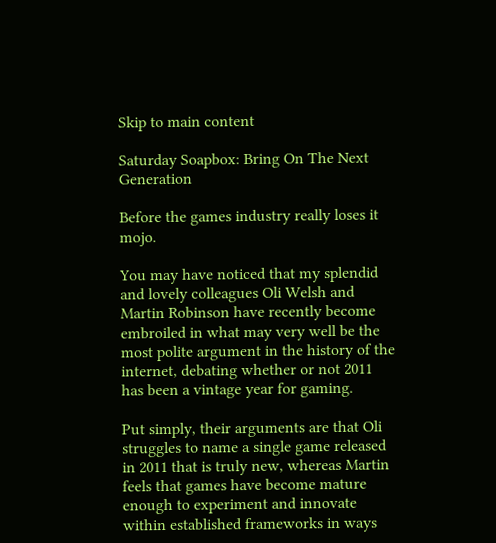Skip to main content

Saturday Soapbox: Bring On The Next Generation

Before the games industry really loses it mojo.

You may have noticed that my splendid and lovely colleagues Oli Welsh and Martin Robinson have recently become embroiled in what may very well be the most polite argument in the history of the internet, debating whether or not 2011 has been a vintage year for gaming.

Put simply, their arguments are that Oli struggles to name a single game released in 2011 that is truly new, whereas Martin feels that games have become mature enough to experiment and innovate within established frameworks in ways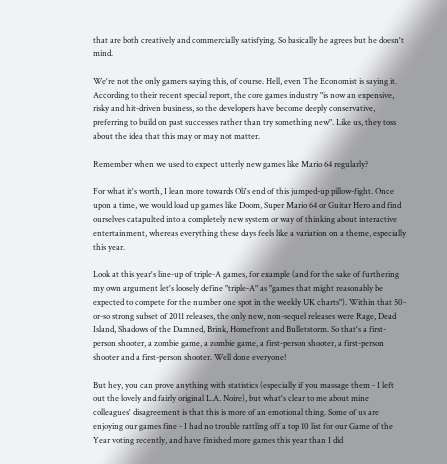that are both creatively and commercially satisfying. So basically he agrees but he doesn't mind.

We're not the only gamers saying this, of course. Hell, even The Economist is saying it. According to their recent special report, the core games industry "is now an expensive, risky and hit-driven business, so the developers have become deeply conservative, preferring to build on past successes rather than try something new". Like us, they toss about the idea that this may or may not matter.

Remember when we used to expect utterly new games like Mario 64 regularly?

For what it's worth, I lean more towards Oli's end of this jumped-up pillow-fight. Once upon a time, we would load up games like Doom, Super Mario 64 or Guitar Hero and find ourselves catapulted into a completely new system or way of thinking about interactive entertainment, whereas everything these days feels like a variation on a theme, especially this year.

Look at this year's line-up of triple-A games, for example (and for the sake of furthering my own argument let's loosely define "triple-A" as "games that might reasonably be expected to compete for the number one spot in the weekly UK charts"). Within that 50-or-so strong subset of 2011 releases, the only new, non-sequel releases were Rage, Dead Island, Shadows of the Damned, Brink, Homefront and Bulletstorm. So that's a first-person shooter, a zombie game, a zombie game, a first-person shooter, a first-person shooter and a first-person shooter. Well done everyone!

But hey, you can prove anything with statistics (especially if you massage them - I left out the lovely and fairly original L.A. Noire), but what's clear to me about mine colleagues' disagreement is that this is more of an emotional thing. Some of us are enjoying our games fine - I had no trouble rattling off a top 10 list for our Game of the Year voting recently, and have finished more games this year than I did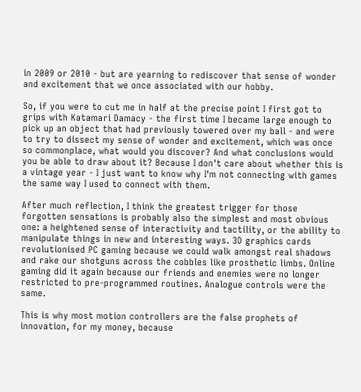in 2009 or 2010 - but are yearning to rediscover that sense of wonder and excitement that we once associated with our hobby.

So, if you were to cut me in half at the precise point I first got to grips with Katamari Damacy - the first time I became large enough to pick up an object that had previously towered over my ball - and were to try to dissect my sense of wonder and excitement, which was once so commonplace, what would you discover? And what conclusions would you be able to draw about it? Because I don't care about whether this is a vintage year - I just want to know why I'm not connecting with games the same way I used to connect with them.

After much reflection, I think the greatest trigger for those forgotten sensations is probably also the simplest and most obvious one: a heightened sense of interactivity and tactility, or the ability to manipulate things in new and interesting ways. 3D graphics cards revolutionised PC gaming because we could walk amongst real shadows and rake our shotguns across the cobbles like prosthetic limbs. Online gaming did it again because our friends and enemies were no longer restricted to pre-programmed routines. Analogue controls were the same.

This is why most motion controllers are the false prophets of innovation, for my money, because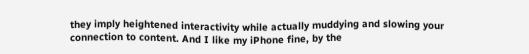they imply heightened interactivity while actually muddying and slowing your connection to content. And I like my iPhone fine, by the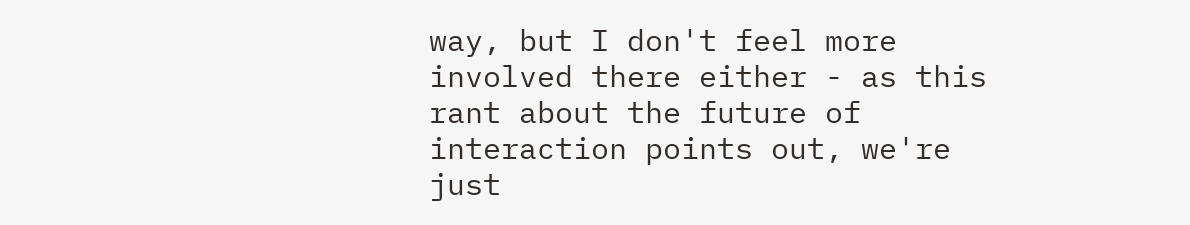way, but I don't feel more involved there either - as this rant about the future of interaction points out, we're just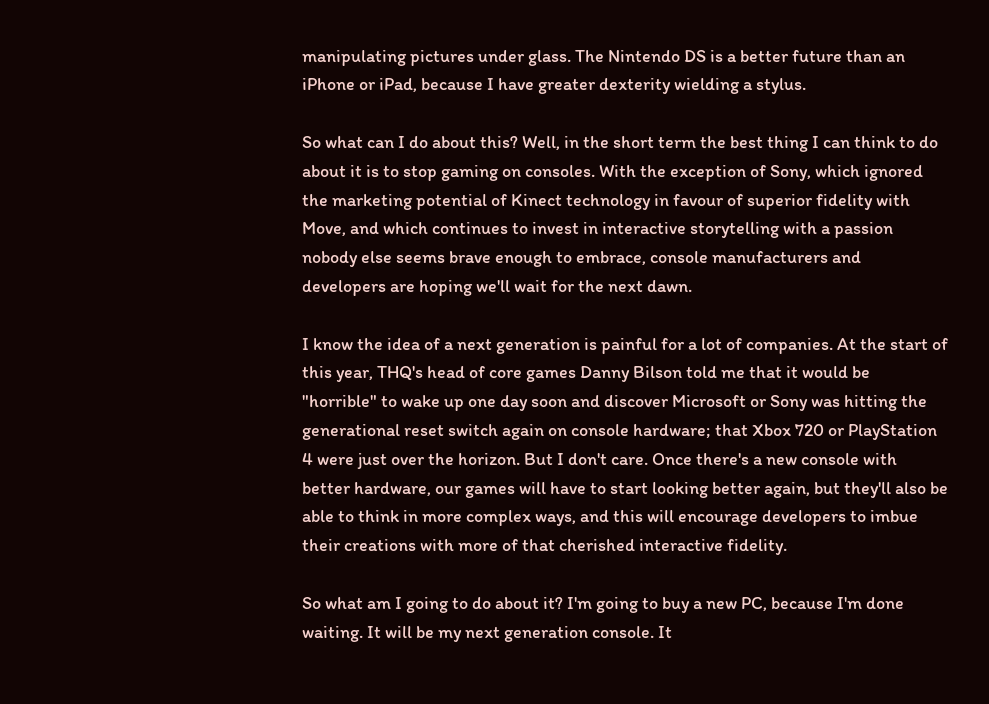manipulating pictures under glass. The Nintendo DS is a better future than an iPhone or iPad, because I have greater dexterity wielding a stylus.

So what can I do about this? Well, in the short term the best thing I can think to do about it is to stop gaming on consoles. With the exception of Sony, which ignored the marketing potential of Kinect technology in favour of superior fidelity with Move, and which continues to invest in interactive storytelling with a passion nobody else seems brave enough to embrace, console manufacturers and developers are hoping we'll wait for the next dawn.

I know the idea of a next generation is painful for a lot of companies. At the start of this year, THQ's head of core games Danny Bilson told me that it would be "horrible" to wake up one day soon and discover Microsoft or Sony was hitting the generational reset switch again on console hardware; that Xbox 720 or PlayStation 4 were just over the horizon. But I don't care. Once there's a new console with better hardware, our games will have to start looking better again, but they'll also be able to think in more complex ways, and this will encourage developers to imbue their creations with more of that cherished interactive fidelity.

So what am I going to do about it? I'm going to buy a new PC, because I'm done waiting. It will be my next generation console. It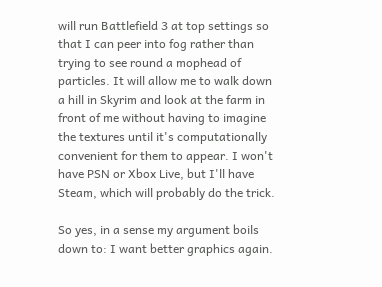will run Battlefield 3 at top settings so that I can peer into fog rather than trying to see round a mophead of particles. It will allow me to walk down a hill in Skyrim and look at the farm in front of me without having to imagine the textures until it's computationally convenient for them to appear. I won't have PSN or Xbox Live, but I'll have Steam, which will probably do the trick.

So yes, in a sense my argument boils down to: I want better graphics again.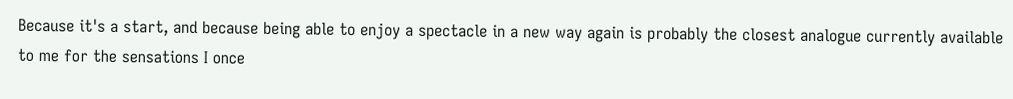Because it's a start, and because being able to enjoy a spectacle in a new way again is probably the closest analogue currently available to me for the sensations I once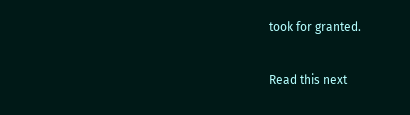took for granted.

Read this next